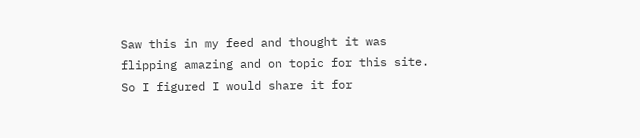Saw this in my feed and thought it was flipping amazing and on topic for this site. So I figured I would share it for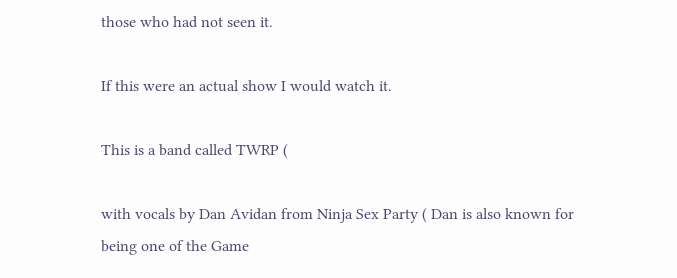those who had not seen it.

If this were an actual show I would watch it.

This is a band called TWRP (

with vocals by Dan Avidan from Ninja Sex Party ( Dan is also known for being one of the Game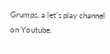Grumps, a let’s play channel on Youtube.